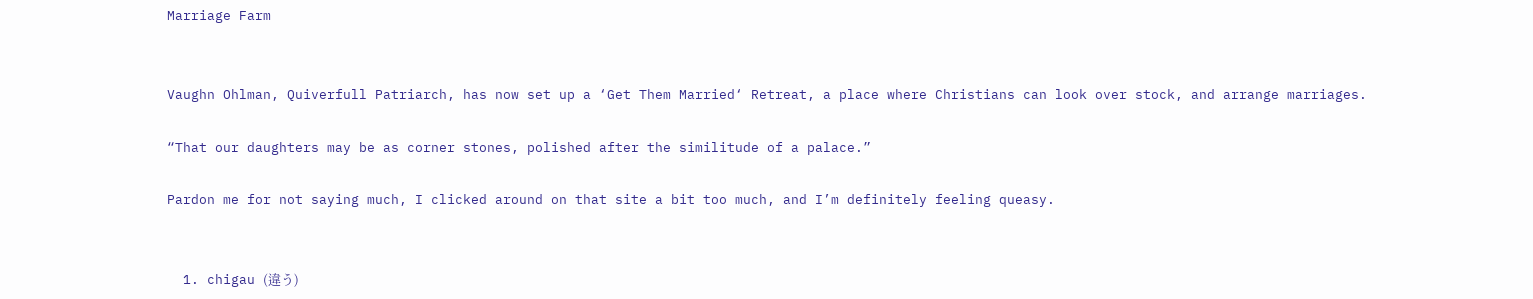Marriage Farm


Vaughn Ohlman, Quiverfull Patriarch, has now set up a ‘Get Them Married‘ Retreat, a place where Christians can look over stock, and arrange marriages.

“That our daughters may be as corner stones, polished after the similitude of a palace.”

Pardon me for not saying much, I clicked around on that site a bit too much, and I’m definitely feeling queasy.


  1. chigau (違う)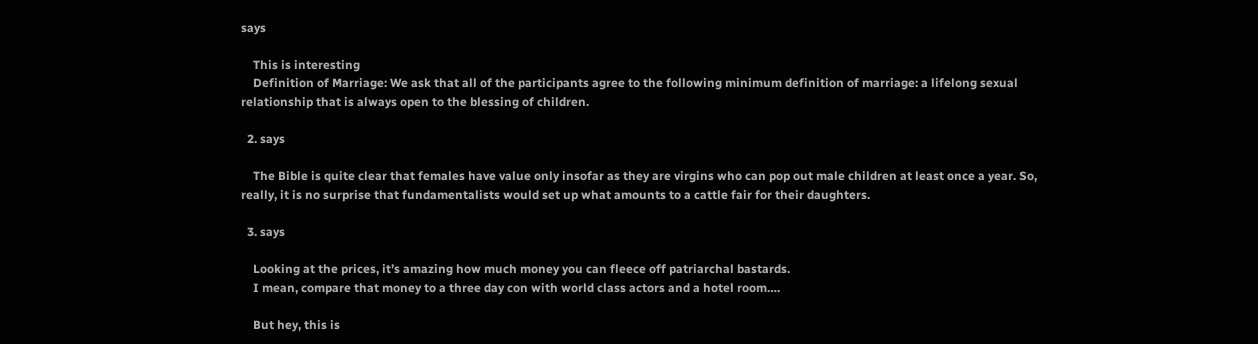says

    This is interesting
    Definition of Marriage: We ask that all of the participants agree to the following minimum definition of marriage: a lifelong sexual relationship that is always open to the blessing of children.

  2. says

    The Bible is quite clear that females have value only insofar as they are virgins who can pop out male children at least once a year. So, really, it is no surprise that fundamentalists would set up what amounts to a cattle fair for their daughters.

  3. says

    Looking at the prices, it’s amazing how much money you can fleece off patriarchal bastards.
    I mean, compare that money to a three day con with world class actors and a hotel room….

    But hey, this is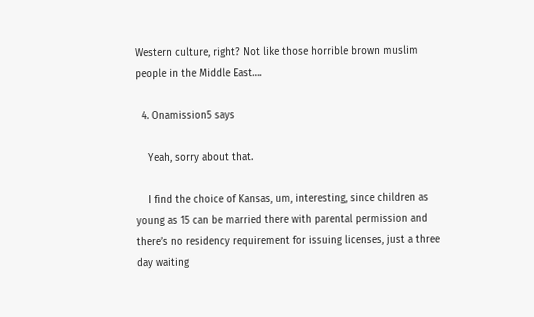Western culture, right? Not like those horrible brown muslim people in the Middle East….

  4. Onamission5 says

    Yeah, sorry about that.

    I find the choice of Kansas, um, interesting, since children as young as 15 can be married there with parental permission and there’s no residency requirement for issuing licenses, just a three day waiting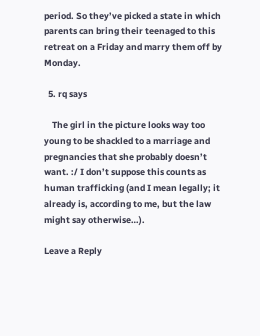period. So they’ve picked a state in which parents can bring their teenaged to this retreat on a Friday and marry them off by Monday.

  5. rq says

    The girl in the picture looks way too young to be shackled to a marriage and pregnancies that she probably doesn’t want. :/ I don’t suppose this counts as human trafficking (and I mean legally; it already is, according to me, but the law might say otherwise…).

Leave a Reply